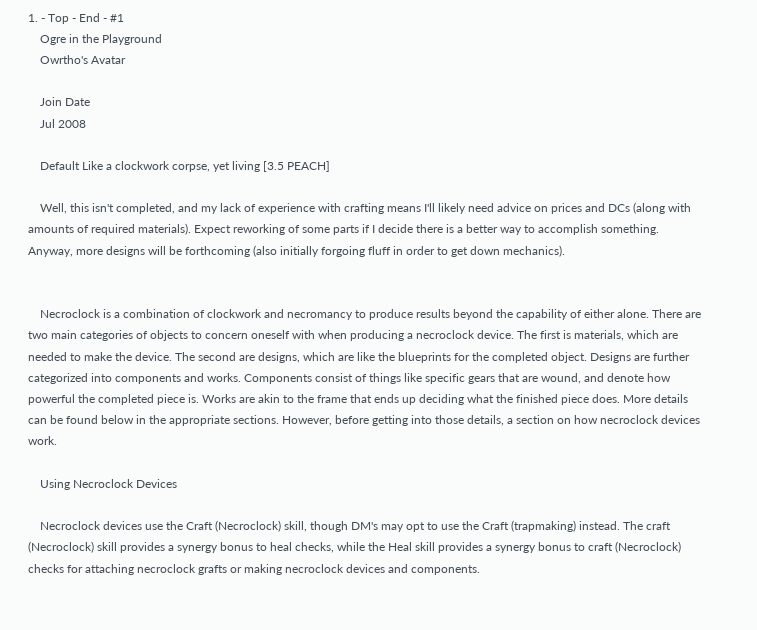1. - Top - End - #1
    Ogre in the Playground
    Owrtho's Avatar

    Join Date
    Jul 2008

    Default Like a clockwork corpse, yet living [3.5 PEACH]

    Well, this isn't completed, and my lack of experience with crafting means I'll likely need advice on prices and DCs (along with amounts of required materials). Expect reworking of some parts if I decide there is a better way to accomplish something. Anyway, more designs will be forthcoming (also initially forgoing fluff in order to get down mechanics).


    Necroclock is a combination of clockwork and necromancy to produce results beyond the capability of either alone. There are two main categories of objects to concern oneself with when producing a necroclock device. The first is materials, which are needed to make the device. The second are designs, which are like the blueprints for the completed object. Designs are further categorized into components and works. Components consist of things like specific gears that are wound, and denote how powerful the completed piece is. Works are akin to the frame that ends up deciding what the finished piece does. More details can be found below in the appropriate sections. However, before getting into those details, a section on how necroclock devices work.

    Using Necroclock Devices

    Necroclock devices use the Craft (Necroclock) skill, though DM's may opt to use the Craft (trapmaking) instead. The craft (Necroclock) skill provides a synergy bonus to heal checks, while the Heal skill provides a synergy bonus to craft (Necroclock) checks for attaching necroclock grafts or making necroclock devices and components.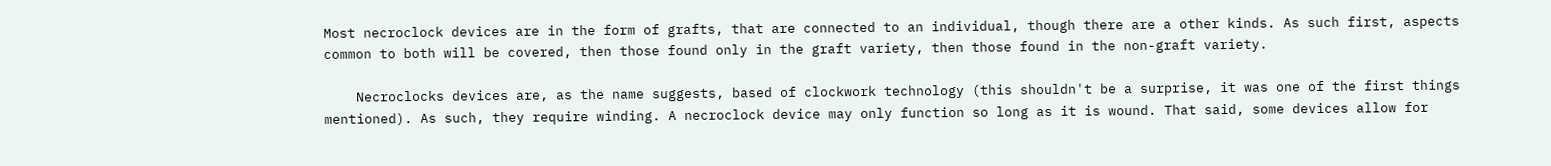Most necroclock devices are in the form of grafts, that are connected to an individual, though there are a other kinds. As such first, aspects common to both will be covered, then those found only in the graft variety, then those found in the non-graft variety.

    Necroclocks devices are, as the name suggests, based of clockwork technology (this shouldn't be a surprise, it was one of the first things mentioned). As such, they require winding. A necroclock device may only function so long as it is wound. That said, some devices allow for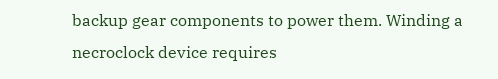backup gear components to power them. Winding a necroclock device requires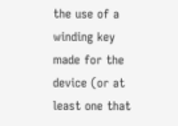the use of a winding key made for the device (or at least one that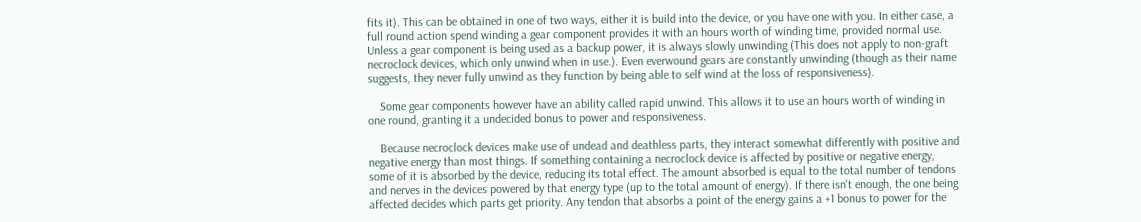fits it). This can be obtained in one of two ways, either it is build into the device, or you have one with you. In either case, a full round action spend winding a gear component provides it with an hours worth of winding time, provided normal use. Unless a gear component is being used as a backup power, it is always slowly unwinding (This does not apply to non-graft necroclock devices, which only unwind when in use.). Even everwound gears are constantly unwinding (though as their name suggests, they never fully unwind as they function by being able to self wind at the loss of responsiveness).

    Some gear components however have an ability called rapid unwind. This allows it to use an hours worth of winding in one round, granting it a undecided bonus to power and responsiveness.

    Because necroclock devices make use of undead and deathless parts, they interact somewhat differently with positive and negative energy than most things. If something containing a necroclock device is affected by positive or negative energy, some of it is absorbed by the device, reducing its total effect. The amount absorbed is equal to the total number of tendons and nerves in the devices powered by that energy type (up to the total amount of energy). If there isn't enough, the one being affected decides which parts get priority. Any tendon that absorbs a point of the energy gains a +1 bonus to power for the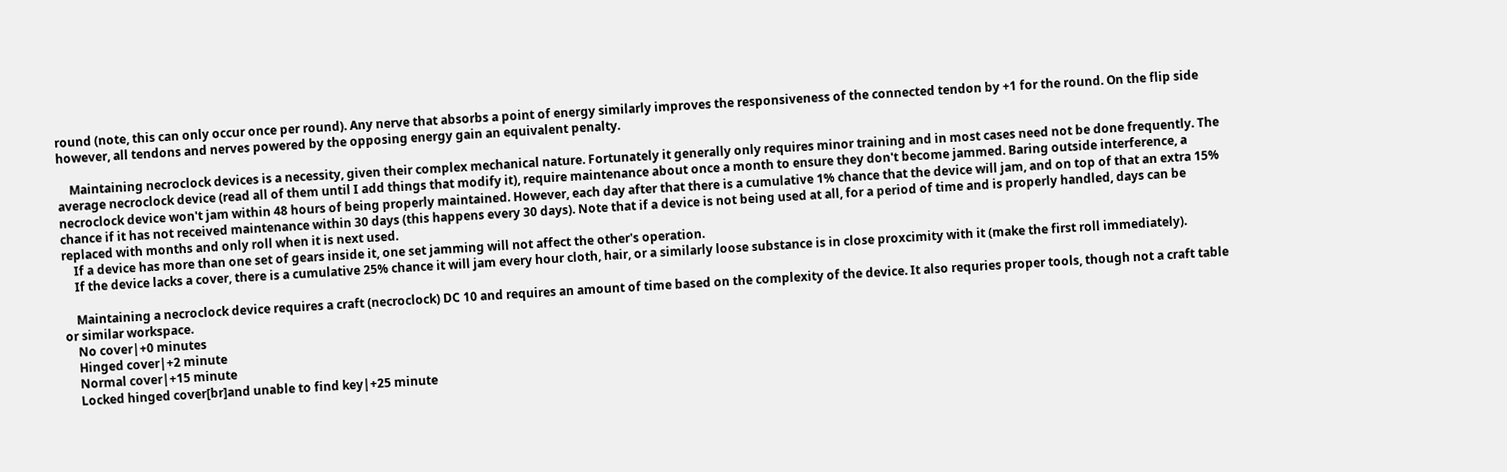round (note, this can only occur once per round). Any nerve that absorbs a point of energy similarly improves the responsiveness of the connected tendon by +1 for the round. On the flip side however, all tendons and nerves powered by the opposing energy gain an equivalent penalty.

    Maintaining necroclock devices is a necessity, given their complex mechanical nature. Fortunately it generally only requires minor training and in most cases need not be done frequently. The average necroclock device (read all of them until I add things that modify it), require maintenance about once a month to ensure they don't become jammed. Baring outside interference, a necroclock device won't jam within 48 hours of being properly maintained. However, each day after that there is a cumulative 1% chance that the device will jam, and on top of that an extra 15% chance if it has not received maintenance within 30 days (this happens every 30 days). Note that if a device is not being used at all, for a period of time and is properly handled, days can be replaced with months and only roll when it is next used.
    If a device has more than one set of gears inside it, one set jamming will not affect the other's operation.
    If the device lacks a cover, there is a cumulative 25% chance it will jam every hour cloth, hair, or a similarly loose substance is in close proxcimity with it (make the first roll immediately).

    Maintaining a necroclock device requires a craft (necroclock) DC 10 and requires an amount of time based on the complexity of the device. It also requries proper tools, though not a craft table or similar workspace.
    No cover|+0 minutes
    Hinged cover|+2 minute
    Normal cover|+15 minute
    Locked hinged cover[br]and unable to find key|+25 minute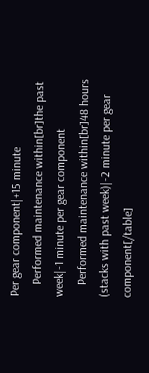Per gear component|+15 minute
    Performed maintenance within[br]the past week|-1 minute per gear component
    Performed maintenance within[br]48 hours (stacks with past week)|-2 minute per gear component[/table]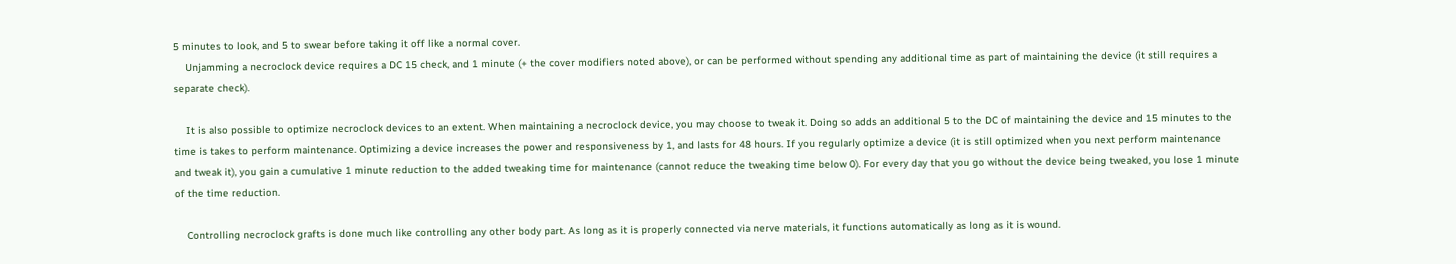5 minutes to look, and 5 to swear before taking it off like a normal cover.
    Unjamming a necroclock device requires a DC 15 check, and 1 minute (+ the cover modifiers noted above), or can be performed without spending any additional time as part of maintaining the device (it still requires a separate check).

    It is also possible to optimize necroclock devices to an extent. When maintaining a necroclock device, you may choose to tweak it. Doing so adds an additional 5 to the DC of maintaining the device and 15 minutes to the time is takes to perform maintenance. Optimizing a device increases the power and responsiveness by 1, and lasts for 48 hours. If you regularly optimize a device (it is still optimized when you next perform maintenance and tweak it), you gain a cumulative 1 minute reduction to the added tweaking time for maintenance (cannot reduce the tweaking time below 0). For every day that you go without the device being tweaked, you lose 1 minute of the time reduction.

    Controlling necroclock grafts is done much like controlling any other body part. As long as it is properly connected via nerve materials, it functions automatically as long as it is wound.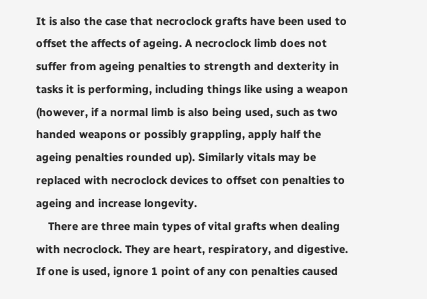It is also the case that necroclock grafts have been used to offset the affects of ageing. A necroclock limb does not suffer from ageing penalties to strength and dexterity in tasks it is performing, including things like using a weapon (however, if a normal limb is also being used, such as two handed weapons or possibly grappling, apply half the ageing penalties rounded up). Similarly vitals may be replaced with necroclock devices to offset con penalties to ageing and increase longevity.
    There are three main types of vital grafts when dealing with necroclock. They are heart, respiratory, and digestive. If one is used, ignore 1 point of any con penalties caused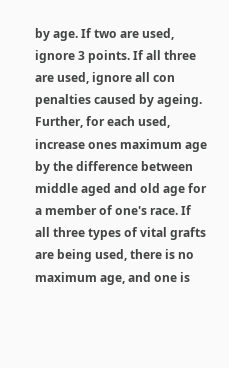by age. If two are used, ignore 3 points. If all three are used, ignore all con penalties caused by ageing. Further, for each used, increase ones maximum age by the difference between middle aged and old age for a member of one's race. If all three types of vital grafts are being used, there is no maximum age, and one is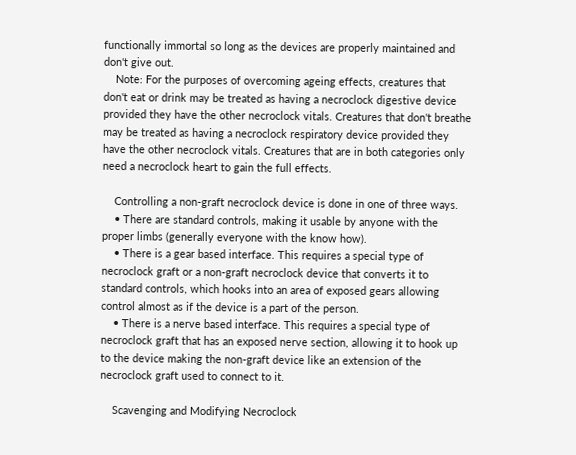functionally immortal so long as the devices are properly maintained and don't give out.
    Note: For the purposes of overcoming ageing effects, creatures that don't eat or drink may be treated as having a necroclock digestive device provided they have the other necroclock vitals. Creatures that don't breathe may be treated as having a necroclock respiratory device provided they have the other necroclock vitals. Creatures that are in both categories only need a necroclock heart to gain the full effects.

    Controlling a non-graft necroclock device is done in one of three ways.
    • There are standard controls, making it usable by anyone with the proper limbs (generally everyone with the know how).
    • There is a gear based interface. This requires a special type of necroclock graft or a non-graft necroclock device that converts it to standard controls, which hooks into an area of exposed gears allowing control almost as if the device is a part of the person.
    • There is a nerve based interface. This requires a special type of necroclock graft that has an exposed nerve section, allowing it to hook up to the device making the non-graft device like an extension of the necroclock graft used to connect to it.

    Scavenging and Modifying Necroclock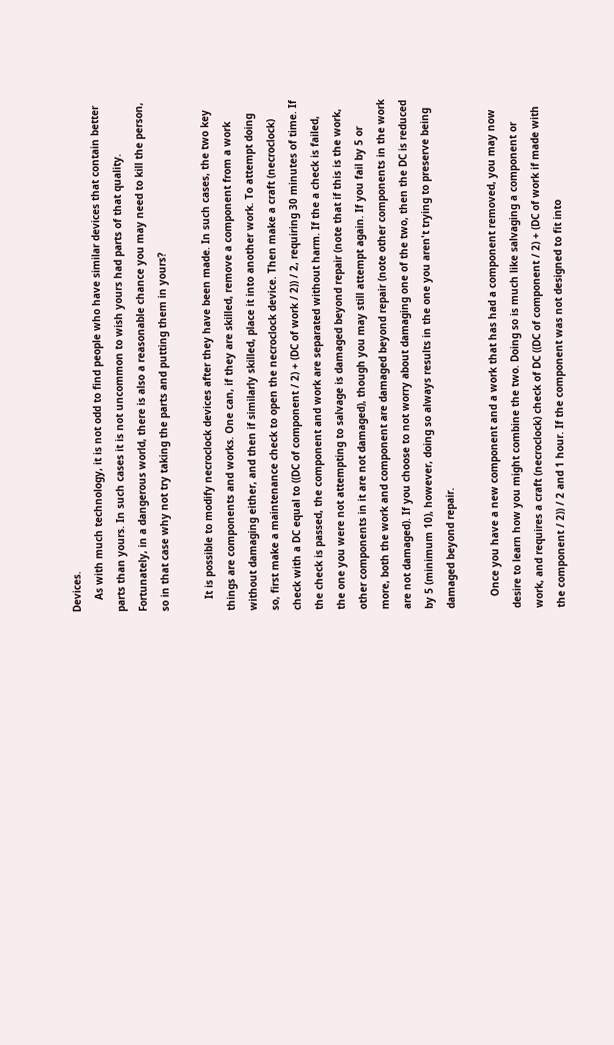Devices.
    As with much technology, it is not odd to find people who have similar devices that contain better parts than yours. In such cases it is not uncommon to wish yours had parts of that quality. Fortunately, in a dangerous world, there is also a reasonable chance you may need to kill the person, so in that case why not try taking the parts and putting them in yours?

    It is possible to modify necroclock devices after they have been made. In such cases, the two key things are components and works. One can, if they are skilled, remove a component from a work without damaging either, and then if similarly skilled, place it into another work. To attempt doing so, first make a maintenance check to open the necroclock device. Then make a craft (necroclock) check with a DC equal to ((DC of component / 2) + (DC of work / 2)) / 2, requiring 30 minutes of time. If the check is passed, the component and work are separated without harm. If the a check is failed, the one you were not attempting to salvage is damaged beyond repair (note that if this is the work, other components in it are not damaged), though you may still attempt again. If you fail by 5 or more, both the work and component are damaged beyond repair (note other components in the work are not damaged). If you choose to not worry about damaging one of the two, then the DC is reduced by 5 (minimum 10), however, doing so always results in the one you aren't trying to preserve being damaged beyond repair.

    Once you have a new component and a work that has had a component removed, you may now desire to learn how you might combine the two. Doing so is much like salvaging a component or work, and requires a craft (necroclock) check of DC ((DC of component / 2) + (DC of work if made with the component / 2)) / 2 and 1 hour. If the component was not designed to fit into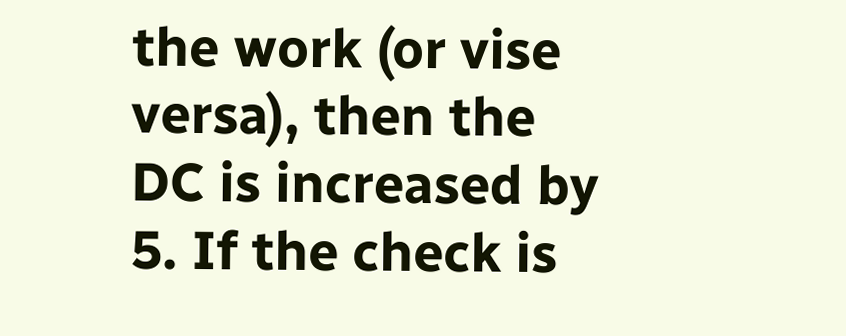the work (or vise versa), then the DC is increased by 5. If the check is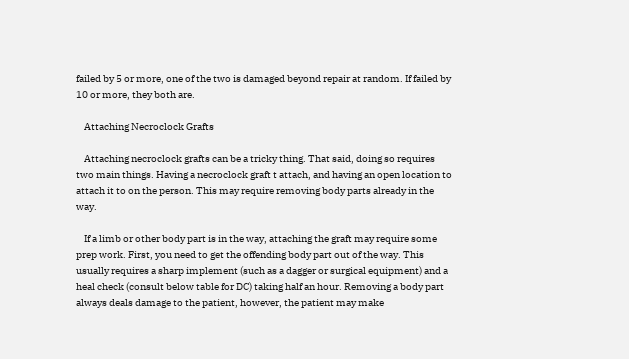failed by 5 or more, one of the two is damaged beyond repair at random. If failed by 10 or more, they both are.

    Attaching Necroclock Grafts

    Attaching necroclock grafts can be a tricky thing. That said, doing so requires two main things. Having a necroclock graft t attach, and having an open location to attach it to on the person. This may require removing body parts already in the way.

    If a limb or other body part is in the way, attaching the graft may require some prep work. First, you need to get the offending body part out of the way. This usually requires a sharp implement (such as a dagger or surgical equipment) and a heal check (consult below table for DC) taking half an hour. Removing a body part always deals damage to the patient, however, the patient may make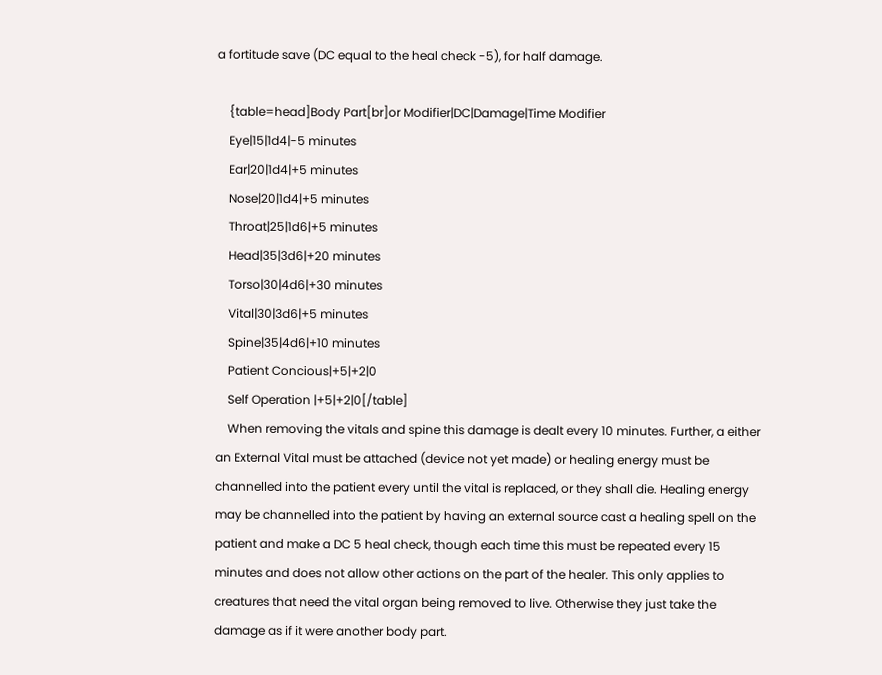a fortitude save (DC equal to the heal check -5), for half damage.

    {table=head]Body Part[br]or Modifier|DC|Damage|Time Modifier
    Eye|15|1d4|-5 minutes
    Ear|20|1d4|+5 minutes
    Nose|20|1d4|+5 minutes
    Throat|25|1d6|+5 minutes
    Head|35|3d6|+20 minutes
    Torso|30|4d6|+30 minutes
    Vital|30|3d6|+5 minutes
    Spine|35|4d6|+10 minutes
    Patient Concious|+5|+2|0
    Self Operation |+5|+2|0[/table]
    When removing the vitals and spine this damage is dealt every 10 minutes. Further, a either an External Vital must be attached (device not yet made) or healing energy must be channelled into the patient every until the vital is replaced, or they shall die. Healing energy may be channelled into the patient by having an external source cast a healing spell on the patient and make a DC 5 heal check, though each time this must be repeated every 15 minutes and does not allow other actions on the part of the healer. This only applies to creatures that need the vital organ being removed to live. Otherwise they just take the damage as if it were another body part.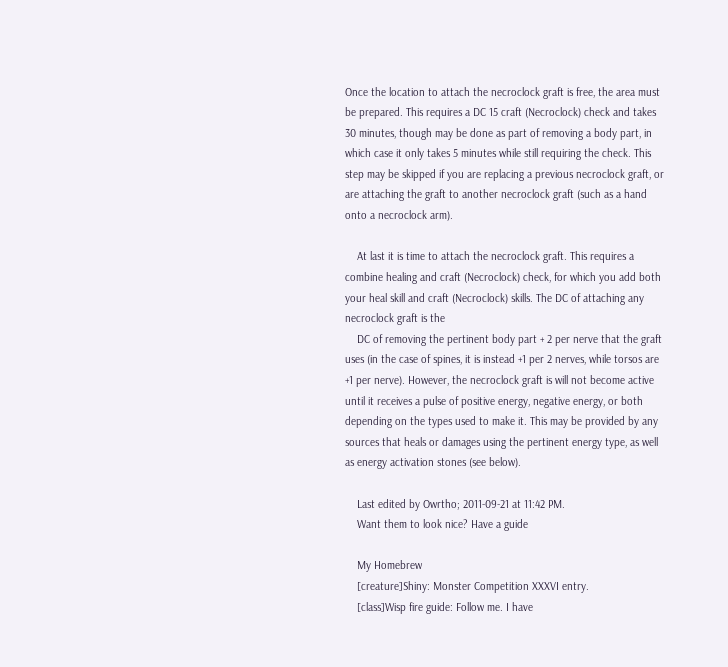Once the location to attach the necroclock graft is free, the area must be prepared. This requires a DC 15 craft (Necroclock) check and takes 30 minutes, though may be done as part of removing a body part, in which case it only takes 5 minutes while still requiring the check. This step may be skipped if you are replacing a previous necroclock graft, or are attaching the graft to another necroclock graft (such as a hand onto a necroclock arm).

    At last it is time to attach the necroclock graft. This requires a combine healing and craft (Necroclock) check, for which you add both your heal skill and craft (Necroclock) skills. The DC of attaching any necroclock graft is the
    DC of removing the pertinent body part + 2 per nerve that the graft uses (in the case of spines, it is instead +1 per 2 nerves, while torsos are +1 per nerve). However, the necroclock graft is will not become active until it receives a pulse of positive energy, negative energy, or both depending on the types used to make it. This may be provided by any sources that heals or damages using the pertinent energy type, as well as energy activation stones (see below).

    Last edited by Owrtho; 2011-09-21 at 11:42 PM.
    Want them to look nice? Have a guide

    My Homebrew
    [creature]Shiny: Monster Competition XXXVI entry.
    [class]Wisp fire guide: Follow me. I have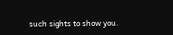such sights to show you.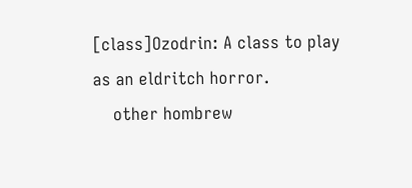[class]Ozodrin: A class to play as an eldritch horror.
    other hombrew